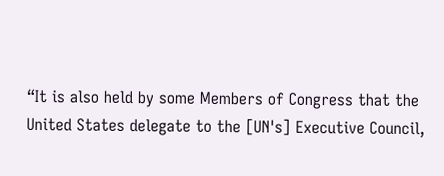“It is also held by some Members of Congress that the United States delegate to the [UN's] Executive Council,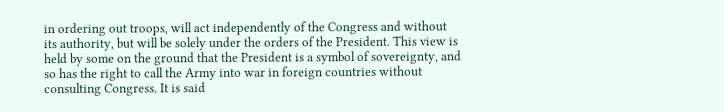in ordering out troops, will act independently of the Congress and without its authority, but will be solely under the orders of the President. This view is held by some on the ground that the President is a symbol of sovereignty, and so has the right to call the Army into war in foreign countries without consulting Congress. It is said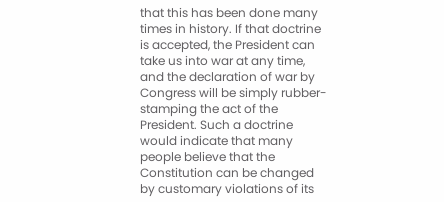that this has been done many times in history. If that doctrine is accepted, the President can take us into war at any time, and the declaration of war by Congress will be simply rubber-stamping the act of the President. Such a doctrine would indicate that many people believe that the Constitution can be changed by customary violations of its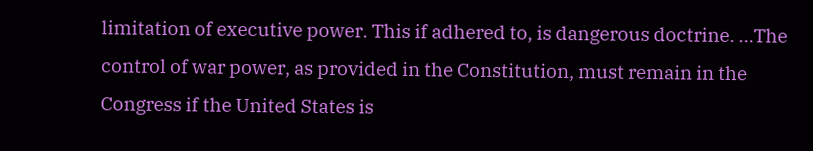limitation of executive power. This if adhered to, is dangerous doctrine. …The control of war power, as provided in the Constitution, must remain in the Congress if the United States is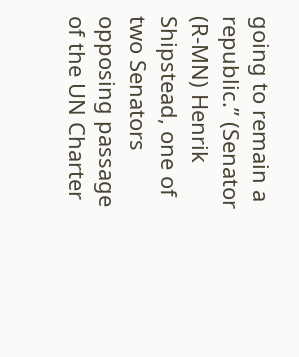going to remain a republic.” (Senator (R-MN) Henrik Shipstead, one of two Senators opposing passage of the UN Charter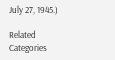July 27, 1945.)

Related Categories